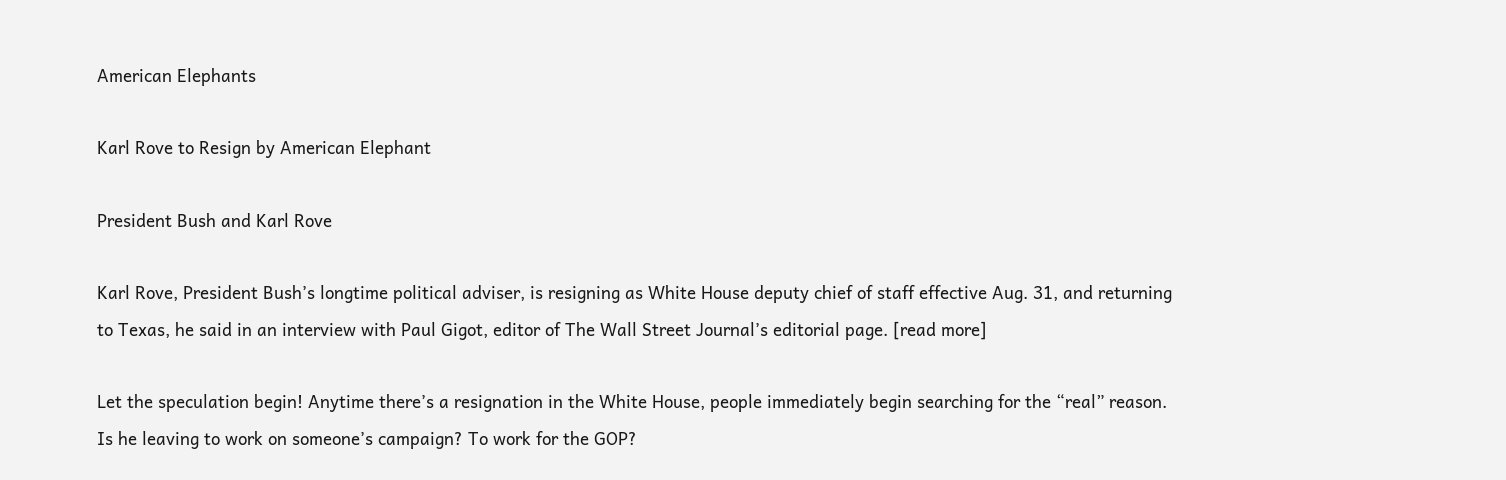American Elephants

Karl Rove to Resign by American Elephant

President Bush and Karl Rove

Karl Rove, President Bush’s longtime political adviser, is resigning as White House deputy chief of staff effective Aug. 31, and returning to Texas, he said in an interview with Paul Gigot, editor of The Wall Street Journal’s editorial page. [read more]

Let the speculation begin! Anytime there’s a resignation in the White House, people immediately begin searching for the “real” reason. Is he leaving to work on someone’s campaign? To work for the GOP?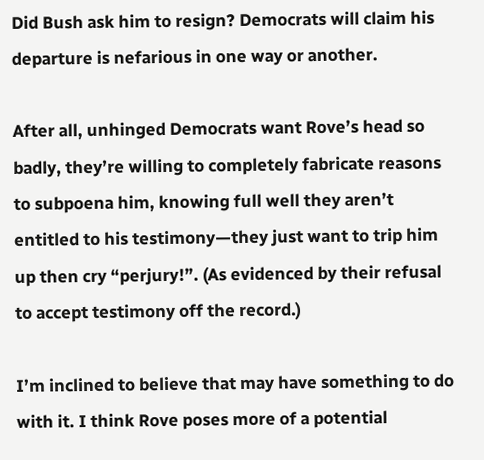Did Bush ask him to resign? Democrats will claim his departure is nefarious in one way or another.

After all, unhinged Democrats want Rove’s head so badly, they’re willing to completely fabricate reasons to subpoena him, knowing full well they aren’t entitled to his testimony—they just want to trip him up then cry “perjury!”. (As evidenced by their refusal to accept testimony off the record.)

I’m inclined to believe that may have something to do with it. I think Rove poses more of a potential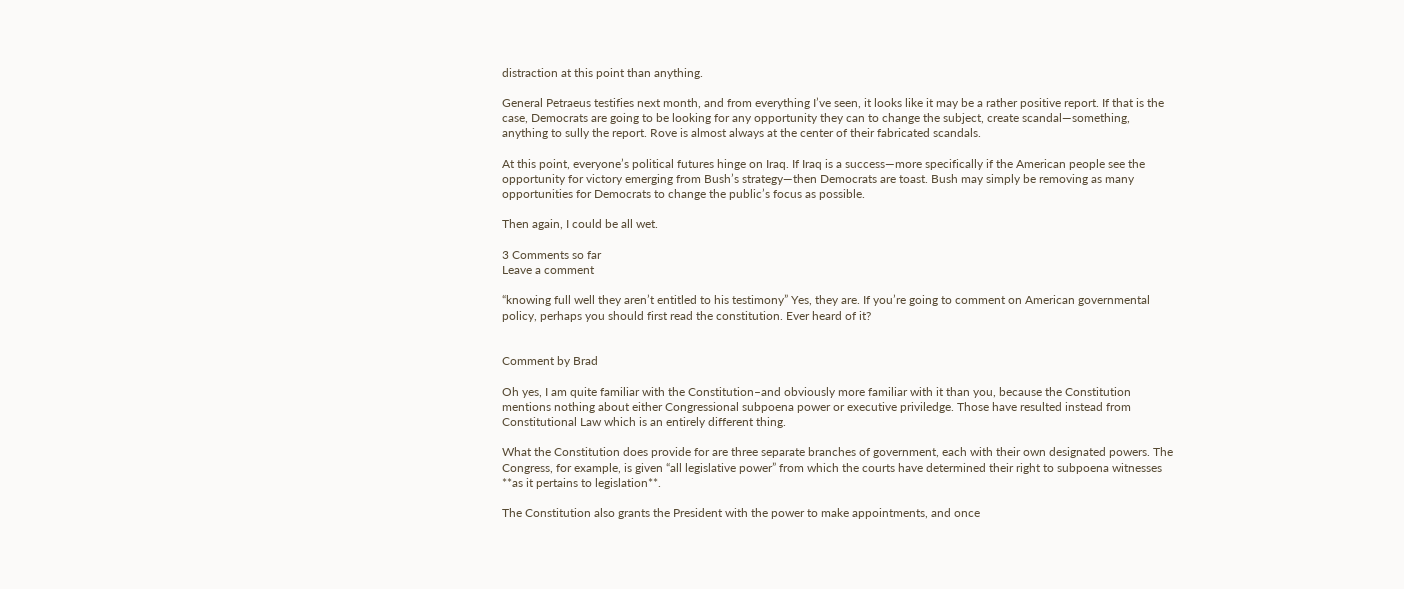distraction at this point than anything.

General Petraeus testifies next month, and from everything I’ve seen, it looks like it may be a rather positive report. If that is the case, Democrats are going to be looking for any opportunity they can to change the subject, create scandal—something, anything to sully the report. Rove is almost always at the center of their fabricated scandals.

At this point, everyone’s political futures hinge on Iraq. If Iraq is a success—more specifically if the American people see the opportunity for victory emerging from Bush’s strategy—then Democrats are toast. Bush may simply be removing as many opportunities for Democrats to change the public’s focus as possible.

Then again, I could be all wet.

3 Comments so far
Leave a comment

“knowing full well they aren’t entitled to his testimony” Yes, they are. If you’re going to comment on American governmental policy, perhaps you should first read the constitution. Ever heard of it?


Comment by Brad

Oh yes, I am quite familiar with the Constitution–and obviously more familiar with it than you, because the Constitution mentions nothing about either Congressional subpoena power or executive priviledge. Those have resulted instead from Constitutional Law which is an entirely different thing.

What the Constitution does provide for are three separate branches of government, each with their own designated powers. The Congress, for example, is given “all legislative power” from which the courts have determined their right to subpoena witnesses **as it pertains to legislation**.

The Constitution also grants the President with the power to make appointments, and once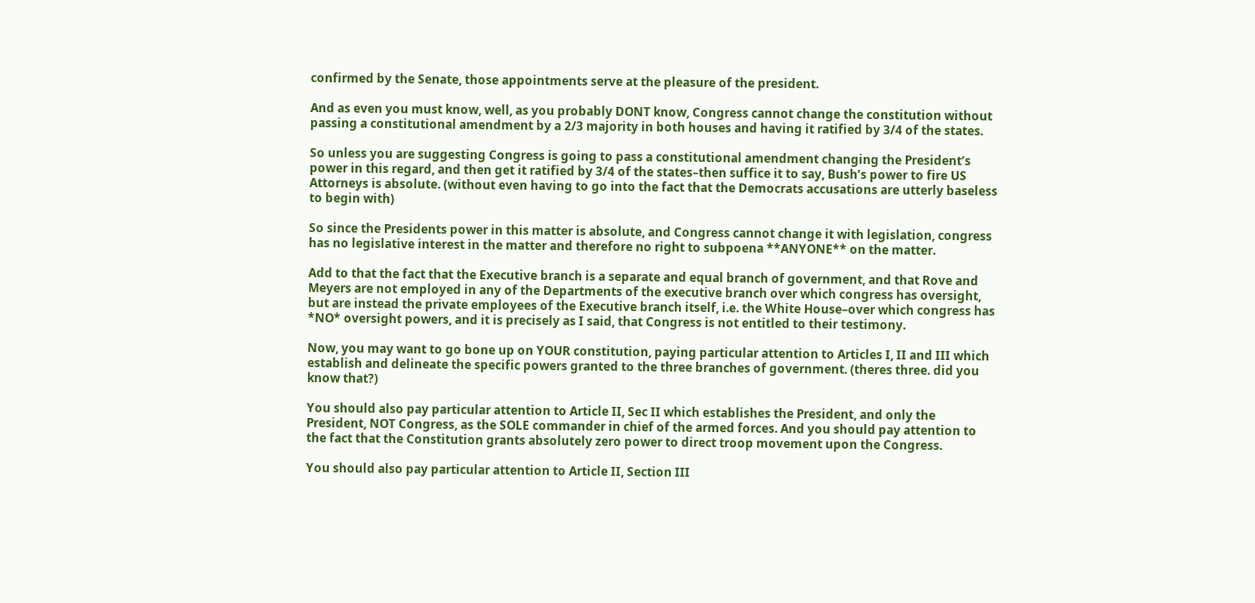confirmed by the Senate, those appointments serve at the pleasure of the president.

And as even you must know, well, as you probably DONT know, Congress cannot change the constitution without passing a constitutional amendment by a 2/3 majority in both houses and having it ratified by 3/4 of the states.

So unless you are suggesting Congress is going to pass a constitutional amendment changing the President’s power in this regard, and then get it ratified by 3/4 of the states–then suffice it to say, Bush’s power to fire US Attorneys is absolute. (without even having to go into the fact that the Democrats accusations are utterly baseless to begin with)

So since the Presidents power in this matter is absolute, and Congress cannot change it with legislation, congress has no legislative interest in the matter and therefore no right to subpoena **ANYONE** on the matter.

Add to that the fact that the Executive branch is a separate and equal branch of government, and that Rove and Meyers are not employed in any of the Departments of the executive branch over which congress has oversight, but are instead the private employees of the Executive branch itself, i.e. the White House–over which congress has *NO* oversight powers, and it is precisely as I said, that Congress is not entitled to their testimony.

Now, you may want to go bone up on YOUR constitution, paying particular attention to Articles I, II and III which establish and delineate the specific powers granted to the three branches of government. (theres three. did you know that?)

You should also pay particular attention to Article II, Sec II which establishes the President, and only the President, NOT Congress, as the SOLE commander in chief of the armed forces. And you should pay attention to the fact that the Constitution grants absolutely zero power to direct troop movement upon the Congress.

You should also pay particular attention to Article II, Section III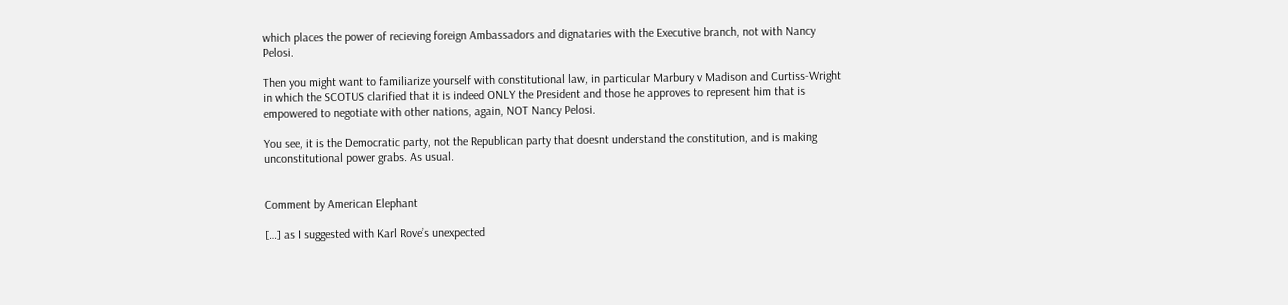which places the power of recieving foreign Ambassadors and dignataries with the Executive branch, not with Nancy Pelosi.

Then you might want to familiarize yourself with constitutional law, in particular Marbury v Madison and Curtiss-Wright in which the SCOTUS clarified that it is indeed ONLY the President and those he approves to represent him that is empowered to negotiate with other nations, again, NOT Nancy Pelosi.

You see, it is the Democratic party, not the Republican party that doesnt understand the constitution, and is making unconstitutional power grabs. As usual.


Comment by American Elephant

[…] as I suggested with Karl Rove’s unexpected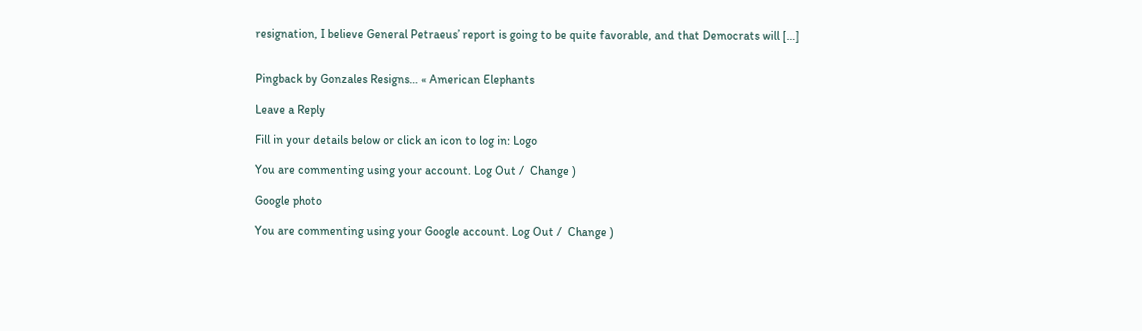resignation, I believe General Petraeus’ report is going to be quite favorable, and that Democrats will […]


Pingback by Gonzales Resigns… « American Elephants

Leave a Reply

Fill in your details below or click an icon to log in: Logo

You are commenting using your account. Log Out /  Change )

Google photo

You are commenting using your Google account. Log Out /  Change )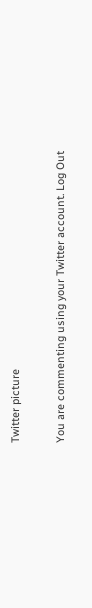Twitter picture

You are commenting using your Twitter account. Log Out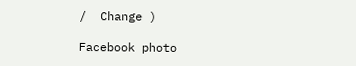/  Change )

Facebook photo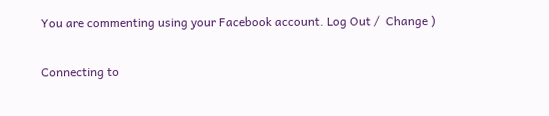You are commenting using your Facebook account. Log Out /  Change )

Connecting to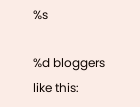%s

%d bloggers like this: